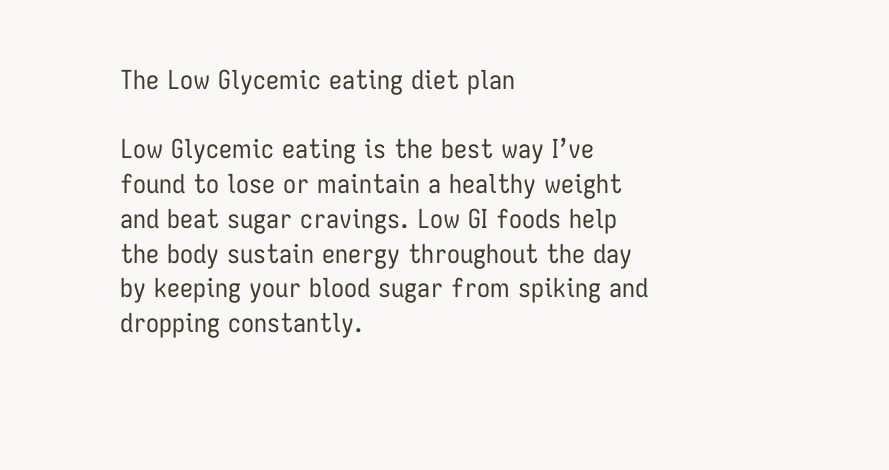The Low Glycemic eating diet plan

Low Glycemic eating is the best way I’ve found to lose or maintain a healthy weight and beat sugar cravings. Low GI foods help the body sustain energy throughout the day by keeping your blood sugar from spiking and dropping constantly.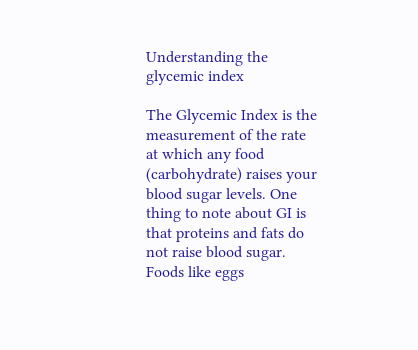Understanding the glycemic index

The Glycemic Index is the measurement of the rate at which any food (carbohydrate) raises your blood sugar levels. One thing to note about GI is that proteins and fats do not raise blood sugar. Foods like eggs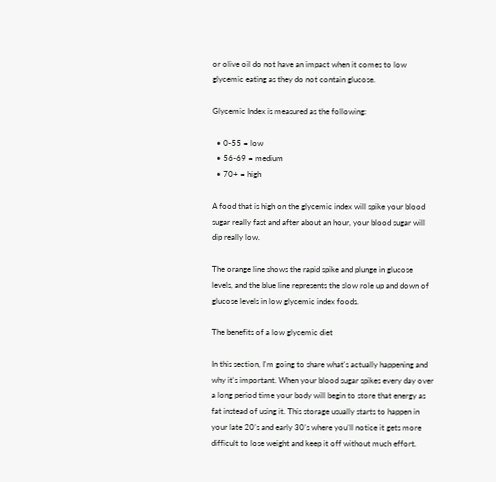or olive oil do not have an impact when it comes to low glycemic eating as they do not contain glucose.

Glycemic Index is measured as the following:

  • 0-55 = low
  • 56-69 = medium
  • 70+ = high

A food that is high on the glycemic index will spike your blood sugar really fast and after about an hour, your blood sugar will dip really low.

The orange line shows the rapid spike and plunge in glucose levels, and the blue line represents the slow role up and down of glucose levels in low glycemic index foods.

The benefits of a low glycemic diet

In this section, I'm going to share what's actually happening and why it's important. When your blood sugar spikes every day over a long period time your body will begin to store that energy as fat instead of using it. This storage usually starts to happen in your late 20’s and early 30’s where you’ll notice it gets more difficult to lose weight and keep it off without much effort.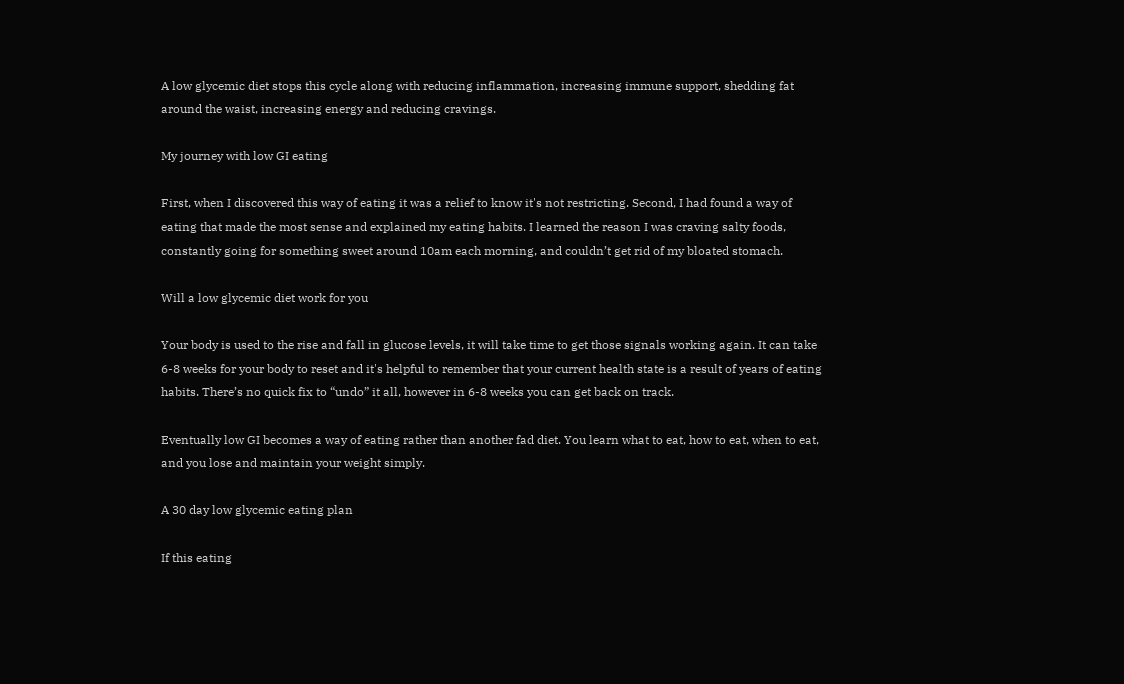A low glycemic diet stops this cycle along with reducing inflammation, increasing immune support, shedding fat around the waist, increasing energy and reducing cravings.

My journey with low GI eating

First, when I discovered this way of eating it was a relief to know it's not restricting. Second, I had found a way of eating that made the most sense and explained my eating habits. I learned the reason I was craving salty foods, constantly going for something sweet around 10am each morning, and couldn’t get rid of my bloated stomach.

Will a low glycemic diet work for you

Your body is used to the rise and fall in glucose levels, it will take time to get those signals working again. It can take 6-8 weeks for your body to reset and it's helpful to remember that your current health state is a result of years of eating habits. There’s no quick fix to “undo” it all, however in 6-8 weeks you can get back on track.

Eventually low GI becomes a way of eating rather than another fad diet. You learn what to eat, how to eat, when to eat, and you lose and maintain your weight simply.

A 30 day low glycemic eating plan

If this eating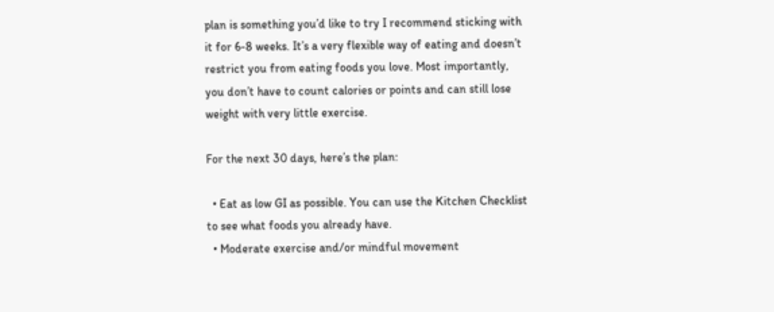plan is something you’d like to try I recommend sticking with it for 6-8 weeks. It’s a very flexible way of eating and doesn’t restrict you from eating foods you love. Most importantly, you don’t have to count calories or points and can still lose weight with very little exercise.

For the next 30 days, here’s the plan:

  • Eat as low GI as possible. You can use the Kitchen Checklist to see what foods you already have.
  • Moderate exercise and/or mindful movement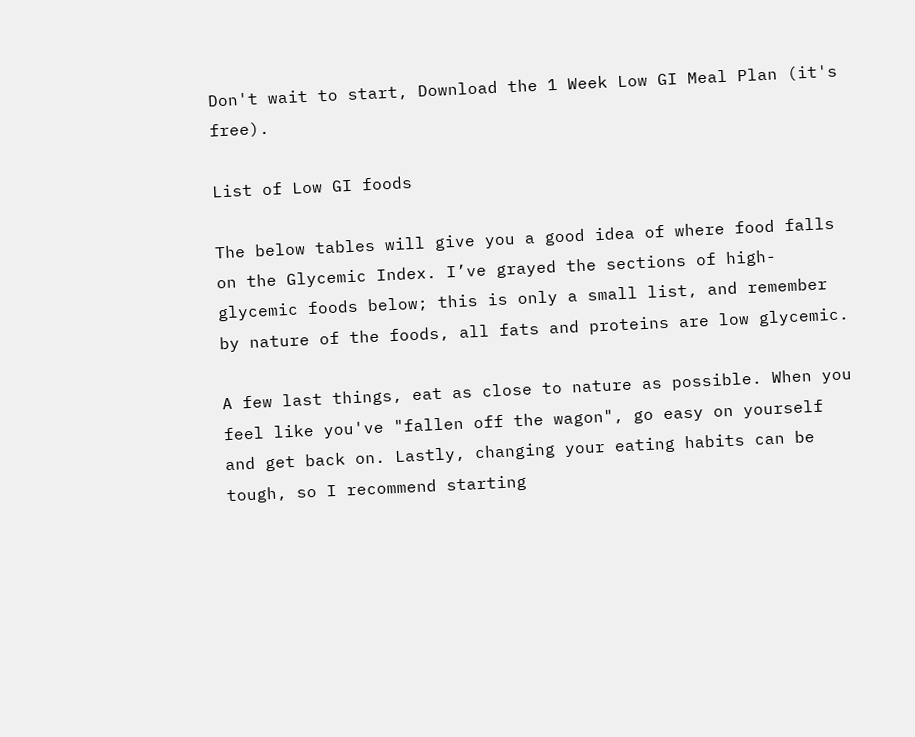Don't wait to start, Download the 1 Week Low GI Meal Plan (it's free).

List of Low GI foods

The below tables will give you a good idea of where food falls on the Glycemic Index. I’ve grayed the sections of high-glycemic foods below; this is only a small list, and remember by nature of the foods, all fats and proteins are low glycemic.

A few last things, eat as close to nature as possible. When you feel like you've "fallen off the wagon", go easy on yourself and get back on. Lastly, changing your eating habits can be tough, so I recommend starting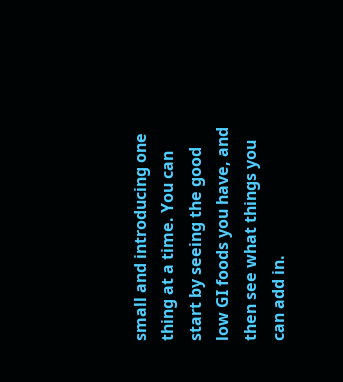small and introducing one thing at a time. You can start by seeing the good low GI foods you have, and then see what things you can add in.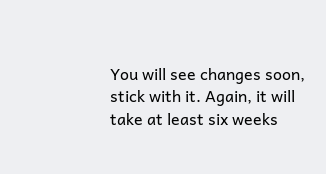You will see changes soon, stick with it. Again, it will take at least six weeks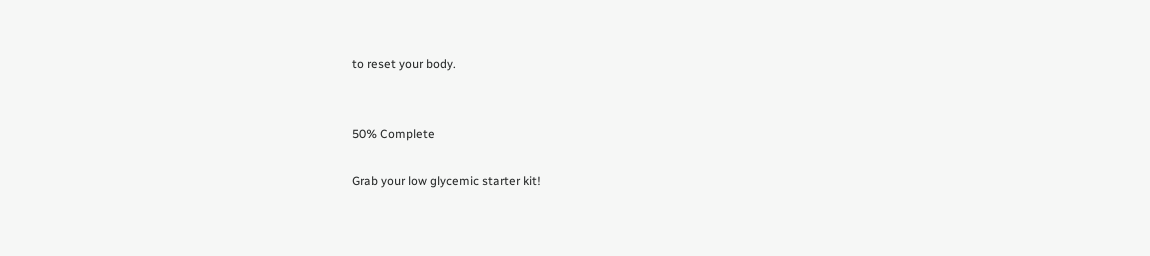to reset your body.


50% Complete

Grab your low glycemic starter kit!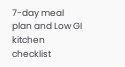7-day meal plan and Low GI kitchen checklist